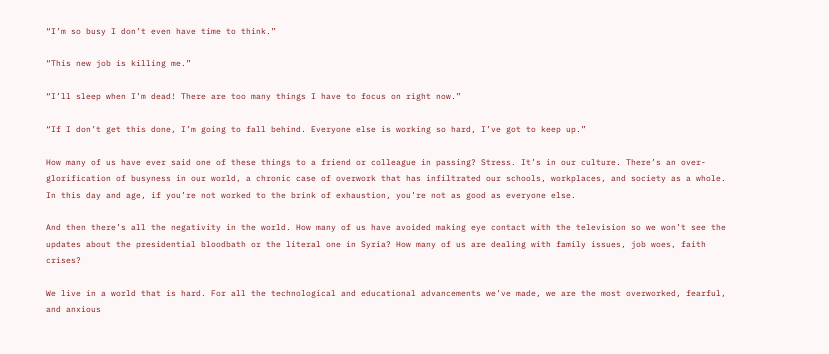“I’m so busy I don’t even have time to think.”

“This new job is killing me.”

“I’ll sleep when I’m dead! There are too many things I have to focus on right now.”

“If I don’t get this done, I’m going to fall behind. Everyone else is working so hard, I’ve got to keep up.”

How many of us have ever said one of these things to a friend or colleague in passing? Stress. It’s in our culture. There’s an over-glorification of busyness in our world, a chronic case of overwork that has infiltrated our schools, workplaces, and society as a whole. In this day and age, if you’re not worked to the brink of exhaustion, you’re not as good as everyone else.

And then there’s all the negativity in the world. How many of us have avoided making eye contact with the television so we won’t see the updates about the presidential bloodbath or the literal one in Syria? How many of us are dealing with family issues, job woes, faith crises?

We live in a world that is hard. For all the technological and educational advancements we’ve made, we are the most overworked, fearful, and anxious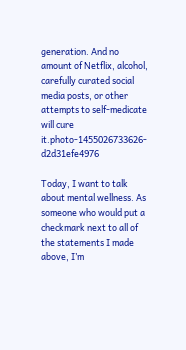generation. And no amount of Netflix, alcohol, carefully curated social media posts, or other attempts to self-medicate will cure it.photo-1455026733626-d2d31efe4976

Today, I want to talk about mental wellness. As someone who would put a checkmark next to all of the statements I made above, I’m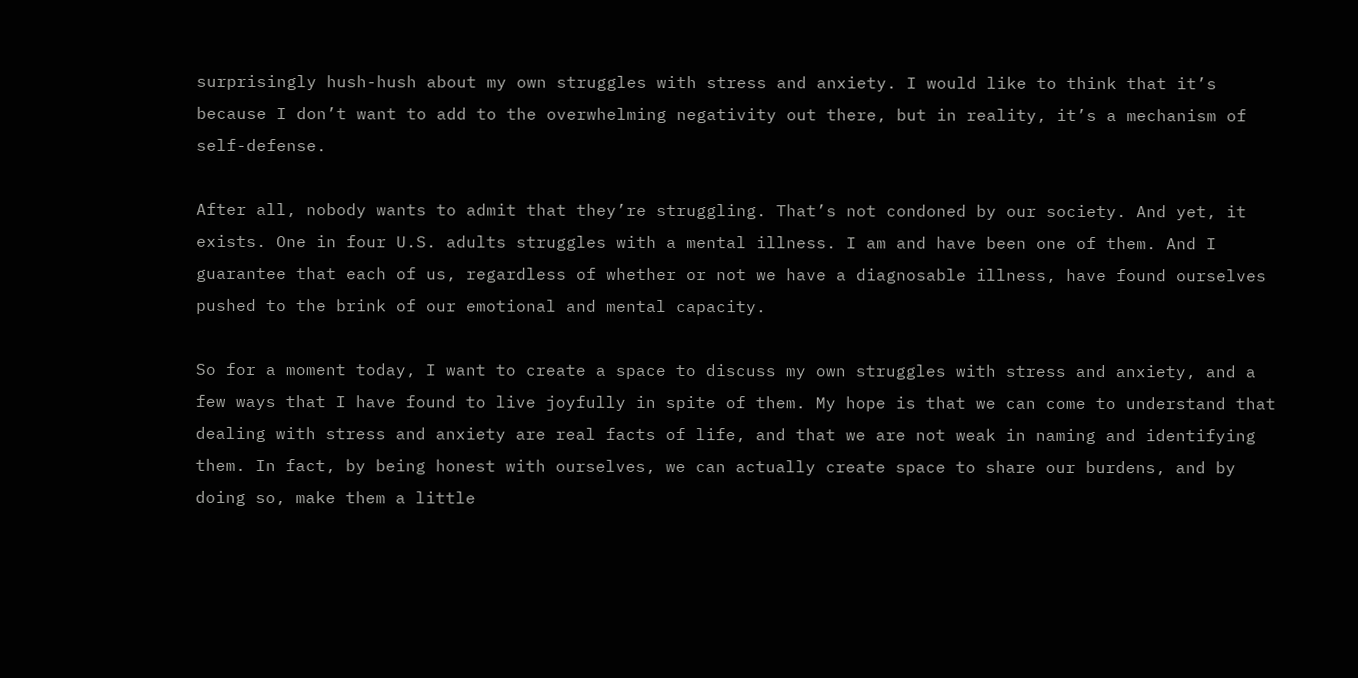surprisingly hush-hush about my own struggles with stress and anxiety. I would like to think that it’s because I don’t want to add to the overwhelming negativity out there, but in reality, it’s a mechanism of self-defense.

After all, nobody wants to admit that they’re struggling. That’s not condoned by our society. And yet, it exists. One in four U.S. adults struggles with a mental illness. I am and have been one of them. And I guarantee that each of us, regardless of whether or not we have a diagnosable illness, have found ourselves pushed to the brink of our emotional and mental capacity.

So for a moment today, I want to create a space to discuss my own struggles with stress and anxiety, and a few ways that I have found to live joyfully in spite of them. My hope is that we can come to understand that dealing with stress and anxiety are real facts of life, and that we are not weak in naming and identifying them. In fact, by being honest with ourselves, we can actually create space to share our burdens, and by doing so, make them a little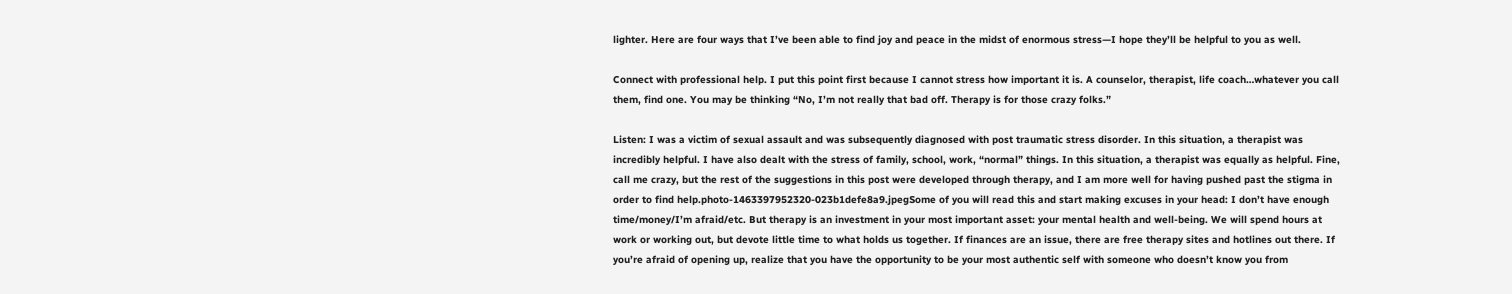lighter. Here are four ways that I’ve been able to find joy and peace in the midst of enormous stress—I hope they’ll be helpful to you as well.

Connect with professional help. I put this point first because I cannot stress how important it is. A counselor, therapist, life coach…whatever you call them, find one. You may be thinking “No, I’m not really that bad off. Therapy is for those crazy folks.”

Listen: I was a victim of sexual assault and was subsequently diagnosed with post traumatic stress disorder. In this situation, a therapist was incredibly helpful. I have also dealt with the stress of family, school, work, “normal” things. In this situation, a therapist was equally as helpful. Fine, call me crazy, but the rest of the suggestions in this post were developed through therapy, and I am more well for having pushed past the stigma in order to find help.photo-1463397952320-023b1defe8a9.jpegSome of you will read this and start making excuses in your head: I don’t have enough time/money/I’m afraid/etc. But therapy is an investment in your most important asset: your mental health and well-being. We will spend hours at work or working out, but devote little time to what holds us together. If finances are an issue, there are free therapy sites and hotlines out there. If you’re afraid of opening up, realize that you have the opportunity to be your most authentic self with someone who doesn’t know you from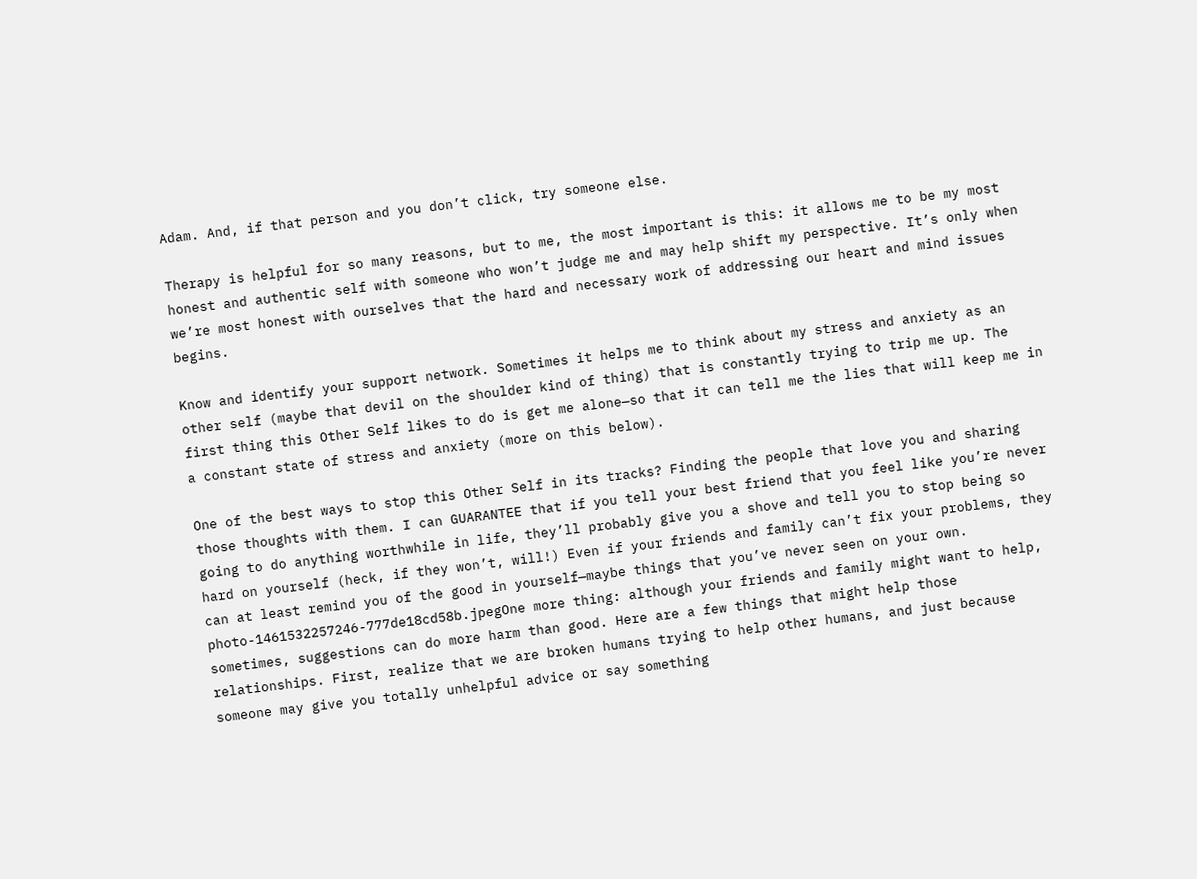Adam. And, if that person and you don’t click, try someone else.

Therapy is helpful for so many reasons, but to me, the most important is this: it allows me to be my most honest and authentic self with someone who won’t judge me and may help shift my perspective. It’s only when we’re most honest with ourselves that the hard and necessary work of addressing our heart and mind issues begins.

Know and identify your support network. Sometimes it helps me to think about my stress and anxiety as an other self (maybe that devil on the shoulder kind of thing) that is constantly trying to trip me up. The first thing this Other Self likes to do is get me alone—so that it can tell me the lies that will keep me in a constant state of stress and anxiety (more on this below).

One of the best ways to stop this Other Self in its tracks? Finding the people that love you and sharing those thoughts with them. I can GUARANTEE that if you tell your best friend that you feel like you’re never going to do anything worthwhile in life, they’ll probably give you a shove and tell you to stop being so hard on yourself (heck, if they won’t, will!) Even if your friends and family can’t fix your problems, they can at least remind you of the good in yourself—maybe things that you’ve never seen on your own. photo-1461532257246-777de18cd58b.jpegOne more thing: although your friends and family might want to help, sometimes, suggestions can do more harm than good. Here are a few things that might help those relationships. First, realize that we are broken humans trying to help other humans, and just because someone may give you totally unhelpful advice or say something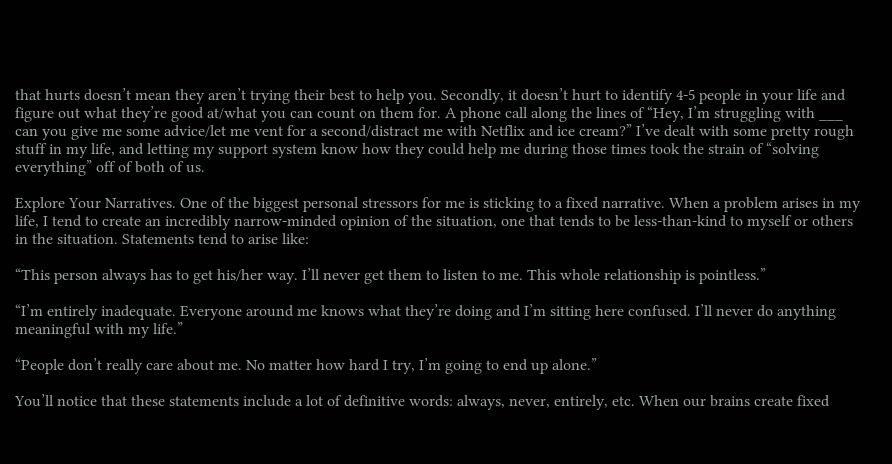that hurts doesn’t mean they aren’t trying their best to help you. Secondly, it doesn’t hurt to identify 4-5 people in your life and figure out what they’re good at/what you can count on them for. A phone call along the lines of “Hey, I’m struggling with ___ can you give me some advice/let me vent for a second/distract me with Netflix and ice cream?” I’ve dealt with some pretty rough stuff in my life, and letting my support system know how they could help me during those times took the strain of “solving everything” off of both of us.

Explore Your Narratives. One of the biggest personal stressors for me is sticking to a fixed narrative. When a problem arises in my life, I tend to create an incredibly narrow-minded opinion of the situation, one that tends to be less-than-kind to myself or others in the situation. Statements tend to arise like:

“This person always has to get his/her way. I’ll never get them to listen to me. This whole relationship is pointless.”

“I’m entirely inadequate. Everyone around me knows what they’re doing and I’m sitting here confused. I’ll never do anything meaningful with my life.”

“People don’t really care about me. No matter how hard I try, I’m going to end up alone.”

You’ll notice that these statements include a lot of definitive words: always, never, entirely, etc. When our brains create fixed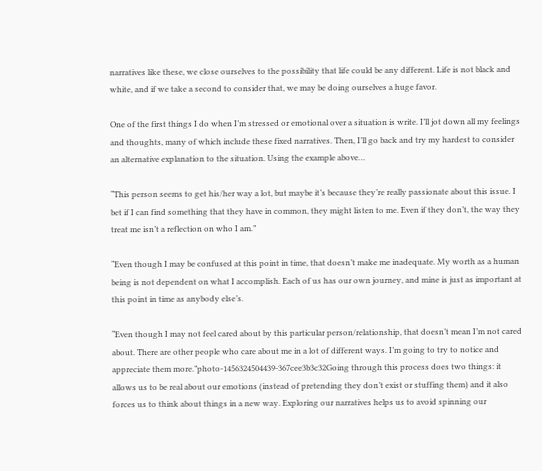narratives like these, we close ourselves to the possibility that life could be any different. Life is not black and white, and if we take a second to consider that, we may be doing ourselves a huge favor.

One of the first things I do when I’m stressed or emotional over a situation is write. I’ll jot down all my feelings and thoughts, many of which include these fixed narratives. Then, I’ll go back and try my hardest to consider an alternative explanation to the situation. Using the example above…

“This person seems to get his/her way a lot, but maybe it’s because they’re really passionate about this issue. I bet if I can find something that they have in common, they might listen to me. Even if they don’t, the way they treat me isn’t a reflection on who I am.”

“Even though I may be confused at this point in time, that doesn’t make me inadequate. My worth as a human being is not dependent on what I accomplish. Each of us has our own journey, and mine is just as important at this point in time as anybody else’s.

“Even though I may not feel cared about by this particular person/relationship, that doesn’t mean I’m not cared about. There are other people who care about me in a lot of different ways. I’m going to try to notice and appreciate them more.”photo-1456324504439-367cee3b3c32Going through this process does two things: it allows us to be real about our emotions (instead of pretending they don’t exist or stuffing them) and it also forces us to think about things in a new way. Exploring our narratives helps us to avoid spinning our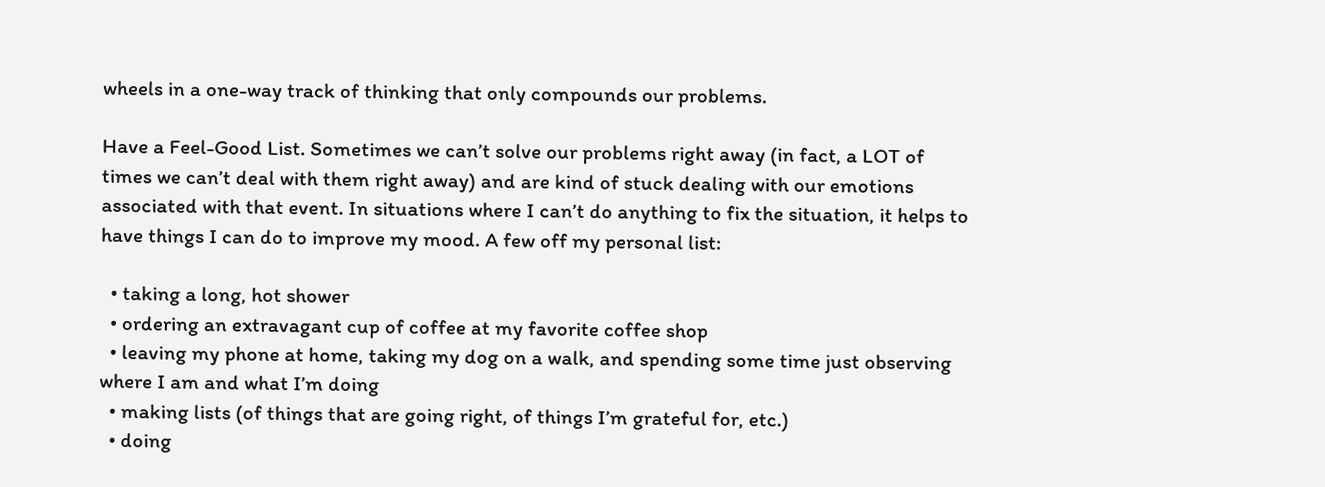wheels in a one-way track of thinking that only compounds our problems.

Have a Feel-Good List. Sometimes we can’t solve our problems right away (in fact, a LOT of times we can’t deal with them right away) and are kind of stuck dealing with our emotions associated with that event. In situations where I can’t do anything to fix the situation, it helps to have things I can do to improve my mood. A few off my personal list:

  • taking a long, hot shower
  • ordering an extravagant cup of coffee at my favorite coffee shop
  • leaving my phone at home, taking my dog on a walk, and spending some time just observing where I am and what I’m doing
  • making lists (of things that are going right, of things I’m grateful for, etc.)
  • doing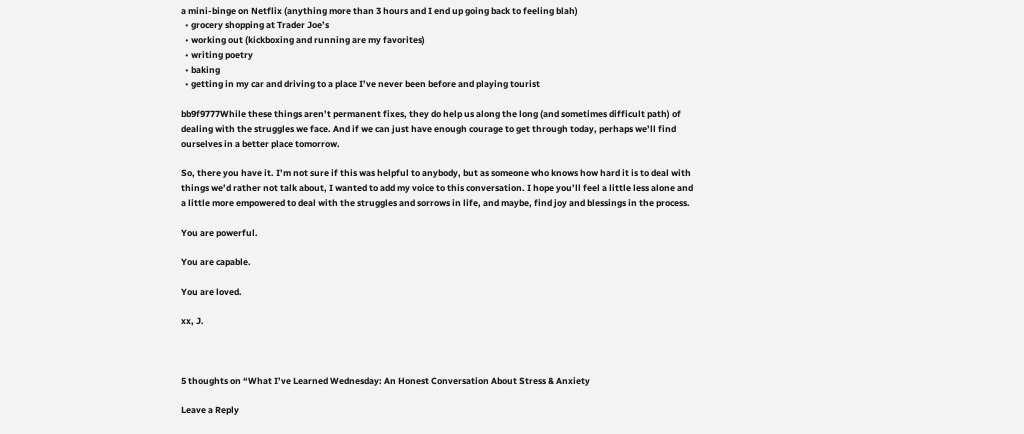a mini-binge on Netflix (anything more than 3 hours and I end up going back to feeling blah)
  • grocery shopping at Trader Joe’s
  • working out (kickboxing and running are my favorites)
  • writing poetry
  • baking
  • getting in my car and driving to a place I’ve never been before and playing tourist

bb9f9777While these things aren’t permanent fixes, they do help us along the long (and sometimes difficult path) of dealing with the struggles we face. And if we can just have enough courage to get through today, perhaps we’ll find ourselves in a better place tomorrow.

So, there you have it. I’m not sure if this was helpful to anybody, but as someone who knows how hard it is to deal with things we’d rather not talk about, I wanted to add my voice to this conversation. I hope you’ll feel a little less alone and a little more empowered to deal with the struggles and sorrows in life, and maybe, find joy and blessings in the process.

You are powerful.

You are capable.

You are loved.

xx, J.



5 thoughts on “What I’ve Learned Wednesday: An Honest Conversation About Stress & Anxiety

Leave a Reply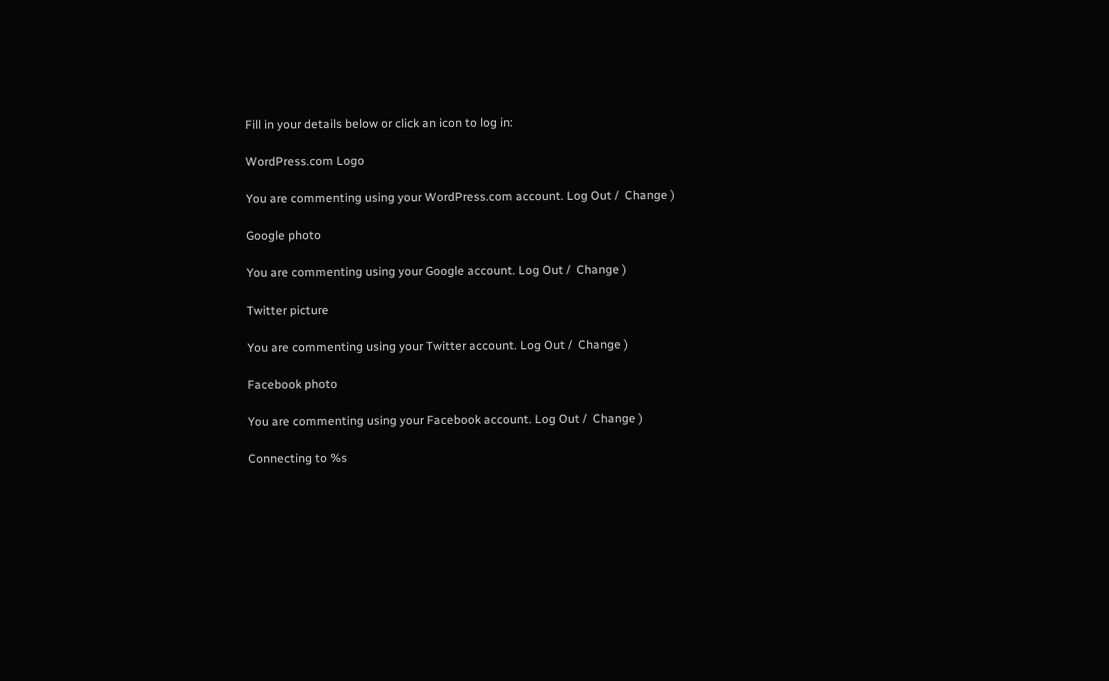Fill in your details below or click an icon to log in:

WordPress.com Logo

You are commenting using your WordPress.com account. Log Out /  Change )

Google photo

You are commenting using your Google account. Log Out /  Change )

Twitter picture

You are commenting using your Twitter account. Log Out /  Change )

Facebook photo

You are commenting using your Facebook account. Log Out /  Change )

Connecting to %s